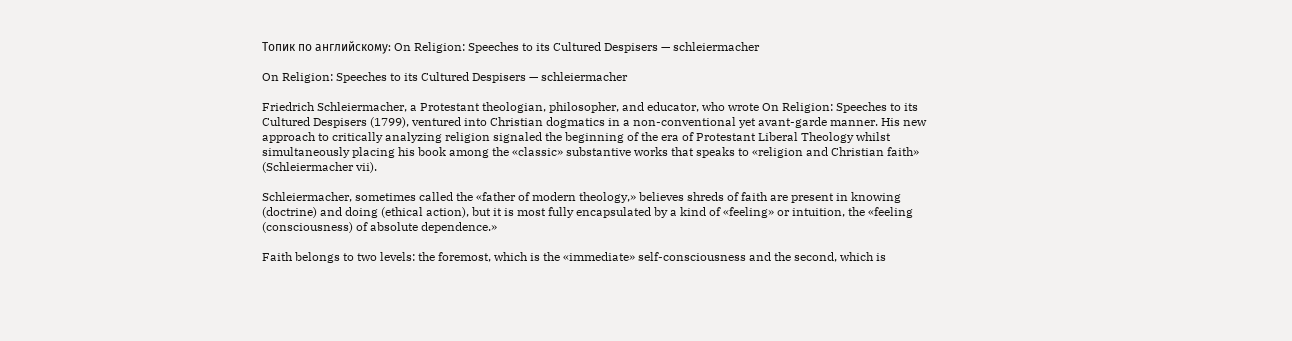Топик по английскому: On Religion: Speeches to its Cultured Despisers — schleiermacher

On Religion: Speeches to its Cultured Despisers — schleiermacher

Friedrich Schleiermacher, a Protestant theologian, philosopher, and educator, who wrote On Religion: Speeches to its Cultured Despisers (1799), ventured into Christian dogmatics in a non-conventional yet avant-garde manner. His new approach to critically analyzing religion signaled the beginning of the era of Protestant Liberal Theology whilst simultaneously placing his book among the «classic» substantive works that speaks to «religion and Christian faith» (Schleiermacher vii).

Schleiermacher, sometimes called the «father of modern theology,» believes shreds of faith are present in knowing (doctrine) and doing (ethical action), but it is most fully encapsulated by a kind of «feeling» or intuition, the «feeling (consciousness) of absolute dependence.»

Faith belongs to two levels: the foremost, which is the «immediate» self-consciousness and the second, which is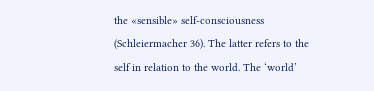the «sensible» self-consciousness (Schleiermacher 36). The latter refers to the self in relation to the world. The ‘world’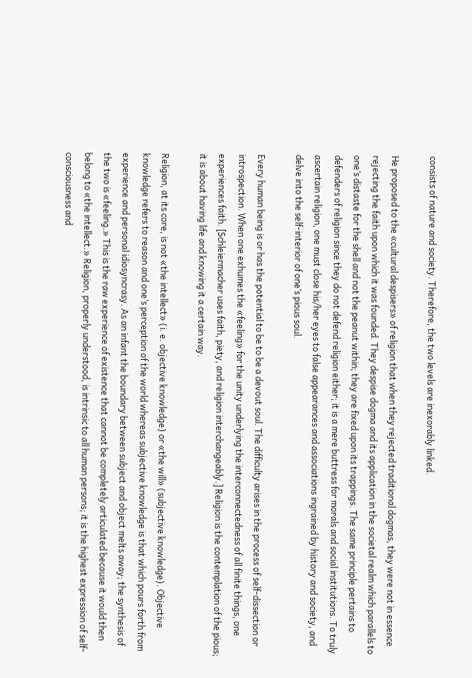consists of nature and society. Therefore, the two levels are inexorably linked.

He proposed to the «cultural despisers» of religion that when they rejected traditional dogmas, they were not in essence rejecting the faith upon which it was founded. They despise dogma and its application in the societal realm which parallels to one’s distaste for the shell and not the peanut within; they are fixed upon its trappings. The same principle pertains to defenders of religion since they do not defend religion either; it is a mere buttress for morals and social institutions. To truly ascertain religion, one must close his/her eyes to false appearances and associations ingrained by history and society, and delve into the self-interior of one’s pious soul.

Every human being is or has the potential to be to be a devout soul. The difficulty arises in the process of self-dissection or introspection. When one exhumes the «feeling» for the unity underlying the interconnectedness of all finite things, one experiences faith. [Schleiermacher uses faith, piety, and religion interchangeably.] Religion is the contemplation of the pious; it is about having life and knowing it a certain way.

Religion, at its core, is not «the intellect» (i. e. objective knowledge) or «the will» (subjective knowledge). Objective knowledge refers to reason and one’s perception of the world whereas subjective knowledge is that which pours forth from experience and personal idiosyncrasy. As an infant the boundary between subject and object melts away; the synthesis of the two is «feeling.» This is the raw experience of existence that cannot be completely articulated because it would then belong to «the intellect.» Religion, properly understood, is intrinsic to all human persons; it is the highest expression of self-consciousness and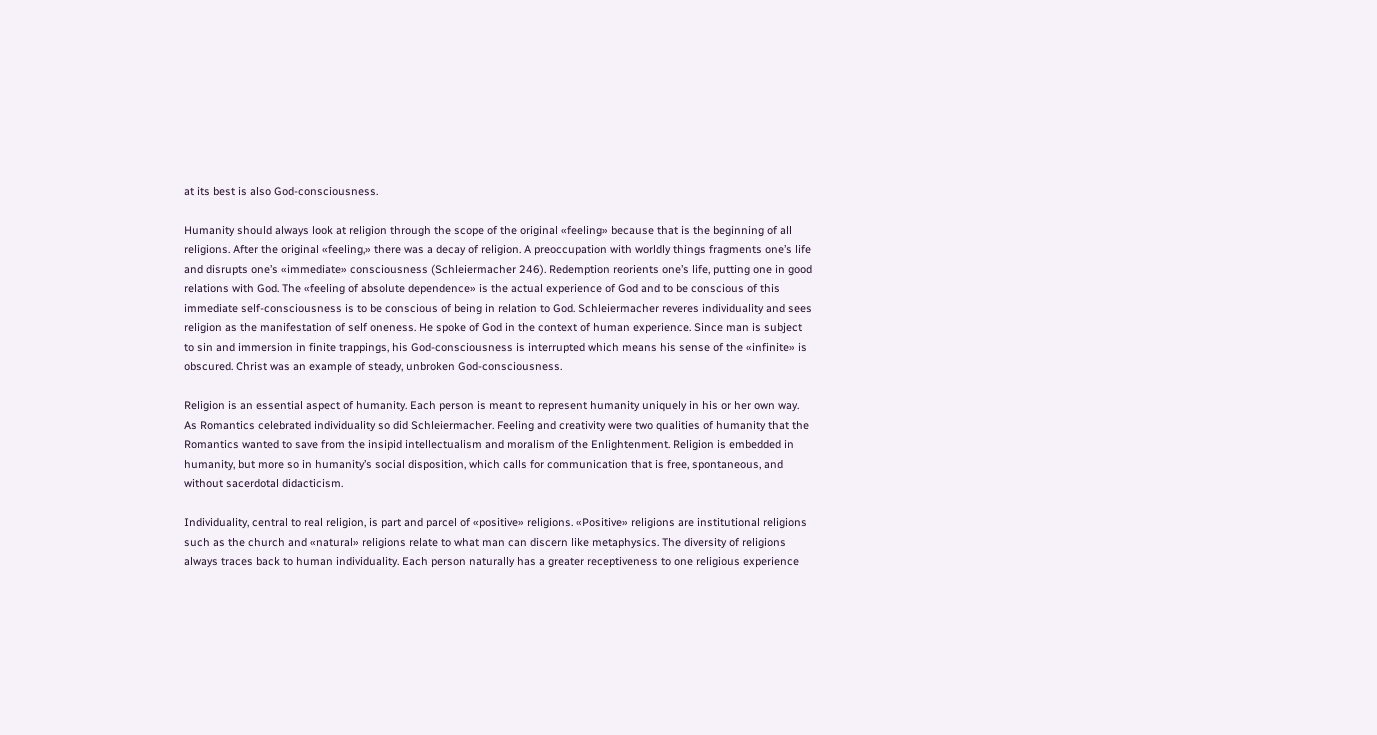at its best is also God-consciousness.

Humanity should always look at religion through the scope of the original «feeling» because that is the beginning of all religions. After the original «feeling,» there was a decay of religion. A preoccupation with worldly things fragments one’s life and disrupts one’s «immediate» consciousness (Schleiermacher 246). Redemption reorients one’s life, putting one in good relations with God. The «feeling of absolute dependence» is the actual experience of God and to be conscious of this immediate self-consciousness is to be conscious of being in relation to God. Schleiermacher reveres individuality and sees religion as the manifestation of self oneness. He spoke of God in the context of human experience. Since man is subject to sin and immersion in finite trappings, his God-consciousness is interrupted which means his sense of the «infinite» is obscured. Christ was an example of steady, unbroken God-consciousness.

Religion is an essential aspect of humanity. Each person is meant to represent humanity uniquely in his or her own way. As Romantics celebrated individuality so did Schleiermacher. Feeling and creativity were two qualities of humanity that the Romantics wanted to save from the insipid intellectualism and moralism of the Enlightenment. Religion is embedded in humanity, but more so in humanity’s social disposition, which calls for communication that is free, spontaneous, and without sacerdotal didacticism.

Individuality, central to real religion, is part and parcel of «positive» religions. «Positive» religions are institutional religions such as the church and «natural» religions relate to what man can discern like metaphysics. The diversity of religions always traces back to human individuality. Each person naturally has a greater receptiveness to one religious experience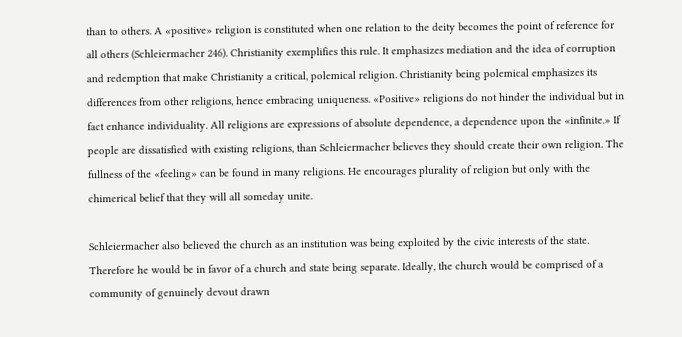than to others. A «positive» religion is constituted when one relation to the deity becomes the point of reference for all others (Schleiermacher 246). Christianity exemplifies this rule. It emphasizes mediation and the idea of corruption and redemption that make Christianity a critical, polemical religion. Christianity being polemical emphasizes its differences from other religions, hence embracing uniqueness. «Positive» religions do not hinder the individual but in fact enhance individuality. All religions are expressions of absolute dependence, a dependence upon the «infinite.» If people are dissatisfied with existing religions, than Schleiermacher believes they should create their own religion. The fullness of the «feeling» can be found in many religions. He encourages plurality of religion but only with the chimerical belief that they will all someday unite.

Schleiermacher also believed the church as an institution was being exploited by the civic interests of the state. Therefore he would be in favor of a church and state being separate. Ideally, the church would be comprised of a community of genuinely devout drawn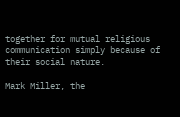together for mutual religious communication simply because of their social nature.

Mark Miller, the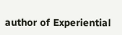author of Experiential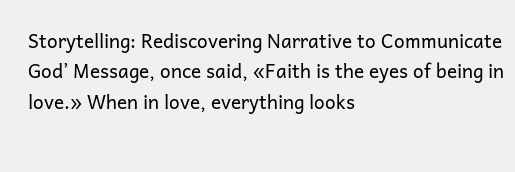Storytelling: Rediscovering Narrative to Communicate God’ Message, once said, «Faith is the eyes of being in love.» When in love, everything looks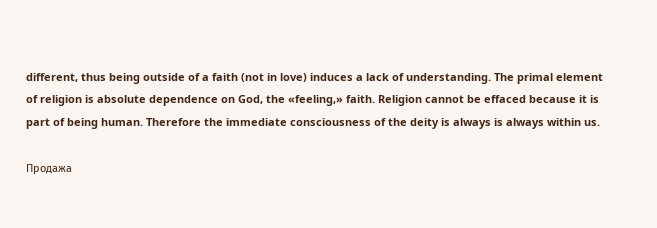different, thus being outside of a faith (not in love) induces a lack of understanding. The primal element of religion is absolute dependence on God, the «feeling,» faith. Religion cannot be effaced because it is part of being human. Therefore the immediate consciousness of the deity is always is always within us.

Продажа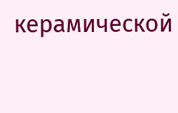керамической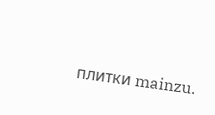плитки mainzu.